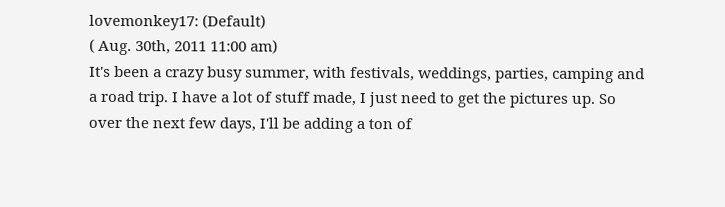lovemonkey17: (Default)
( Aug. 30th, 2011 11:00 am)
It's been a crazy busy summer, with festivals, weddings, parties, camping and a road trip. I have a lot of stuff made, I just need to get the pictures up. So over the next few days, I'll be adding a ton of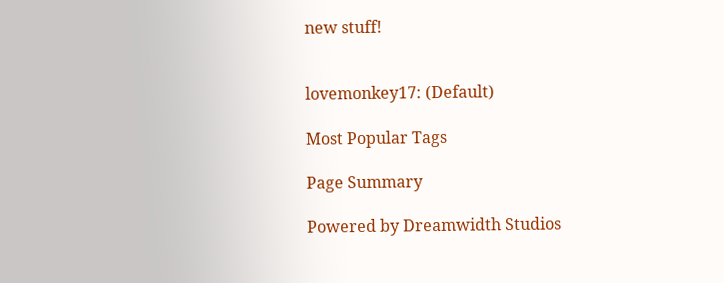new stuff!


lovemonkey17: (Default)

Most Popular Tags

Page Summary

Powered by Dreamwidth Studios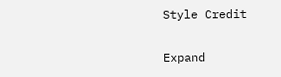Style Credit

Expand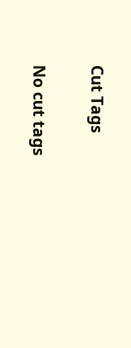Cut Tags

No cut tags